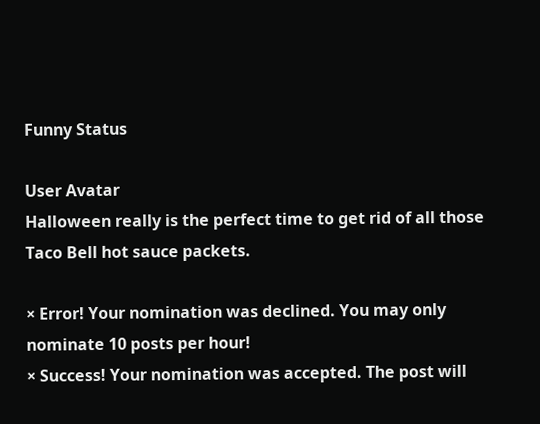Funny Status

User Avatar
Halloween really is the perfect time to get rid of all those Taco Bell hot sauce packets.

× Error! Your nomination was declined. You may only nominate 10 posts per hour!
× Success! Your nomination was accepted. The post will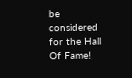be considered for the Hall Of Fame!